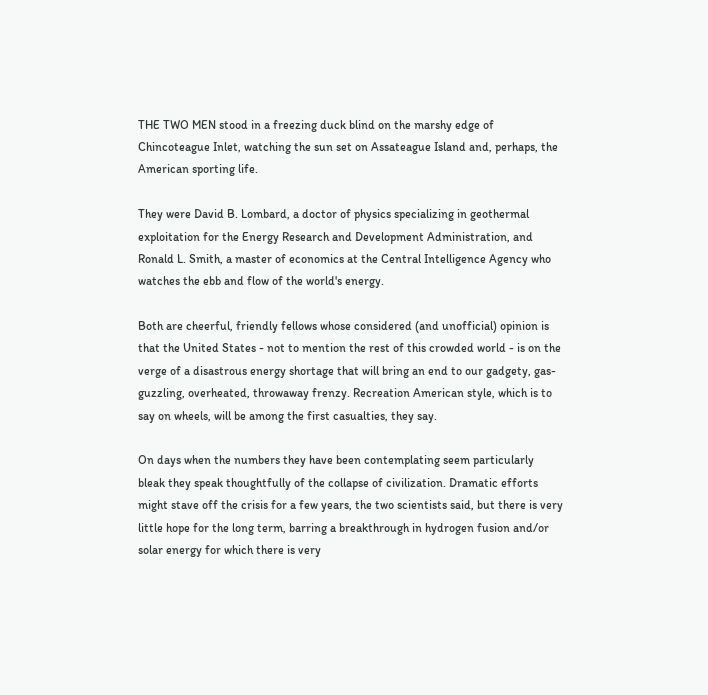THE TWO MEN stood in a freezing duck blind on the marshy edge of Chincoteague Inlet, watching the sun set on Assateague Island and, perhaps, the American sporting life.

They were David B. Lombard, a doctor of physics specializing in geothermal exploitation for the Energy Research and Development Administration, and Ronald L. Smith, a master of economics at the Central Intelligence Agency who watches the ebb and flow of the world's energy.

Both are cheerful, friendly fellows whose considered (and unofficial) opinion is that the United States - not to mention the rest of this crowded world - is on the verge of a disastrous energy shortage that will bring an end to our gadgety, gas-guzzling, overheated, throwaway frenzy. Recreation American style, which is to say on wheels, will be among the first casualties, they say.

On days when the numbers they have been contemplating seem particularly bleak they speak thoughtfully of the collapse of civilization. Dramatic efforts might stave off the crisis for a few years, the two scientists said, but there is very little hope for the long term, barring a breakthrough in hydrogen fusion and/or solar energy for which there is very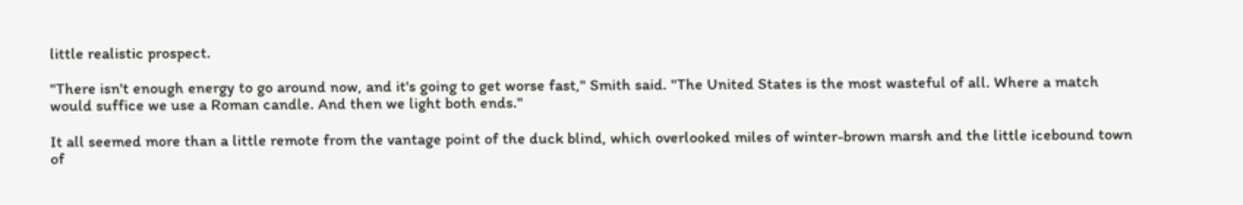little realistic prospect.

"There isn't enough energy to go around now, and it's going to get worse fast," Smith said. "The United States is the most wasteful of all. Where a match would suffice we use a Roman candle. And then we light both ends."

It all seemed more than a little remote from the vantage point of the duck blind, which overlooked miles of winter-brown marsh and the little icebound town of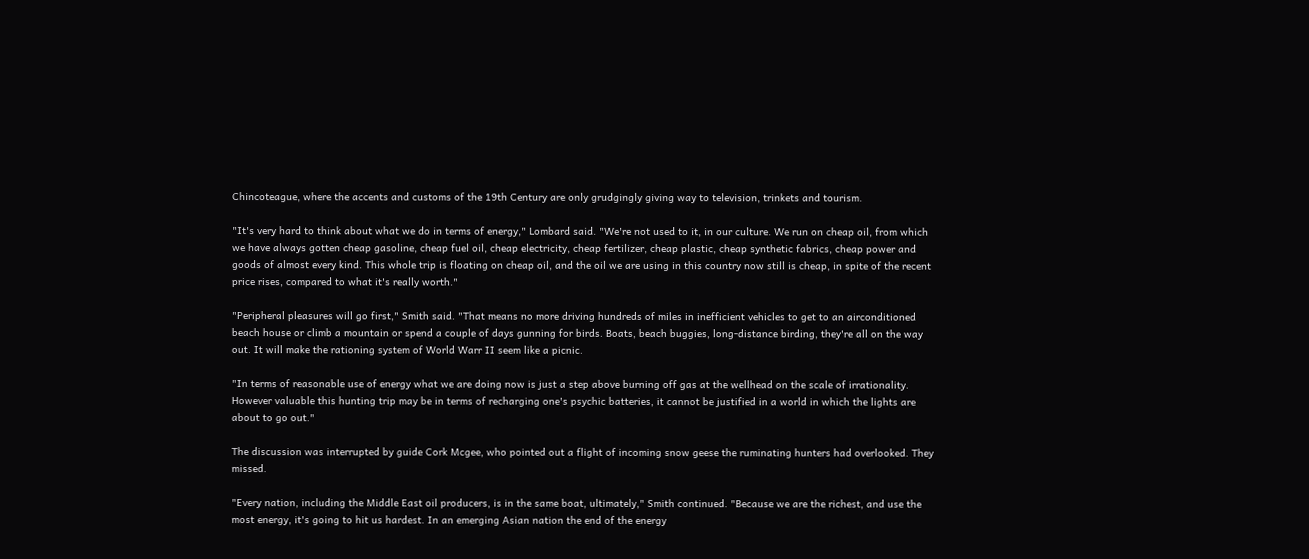Chincoteague, where the accents and customs of the 19th Century are only grudgingly giving way to television, trinkets and tourism.

"It's very hard to think about what we do in terms of energy," Lombard said. "We're not used to it, in our culture. We run on cheap oil, from which we have always gotten cheap gasoline, cheap fuel oil, cheap electricity, cheap fertilizer, cheap plastic, cheap synthetic fabrics, cheap power and goods of almost every kind. This whole trip is floating on cheap oil, and the oil we are using in this country now still is cheap, in spite of the recent price rises, compared to what it's really worth."

"Peripheral pleasures will go first," Smith said. "That means no more driving hundreds of miles in inefficient vehicles to get to an airconditioned beach house or climb a mountain or spend a couple of days gunning for birds. Boats, beach buggies, long-distance birding, they're all on the way out. It will make the rationing system of World Warr II seem like a picnic.

"In terms of reasonable use of energy what we are doing now is just a step above burning off gas at the wellhead on the scale of irrationality. However valuable this hunting trip may be in terms of recharging one's psychic batteries, it cannot be justified in a world in which the lights are about to go out."

The discussion was interrupted by guide Cork Mcgee, who pointed out a flight of incoming snow geese the ruminating hunters had overlooked. They missed.

"Every nation, including the Middle East oil producers, is in the same boat, ultimately," Smith continued. "Because we are the richest, and use the most energy, it's going to hit us hardest. In an emerging Asian nation the end of the energy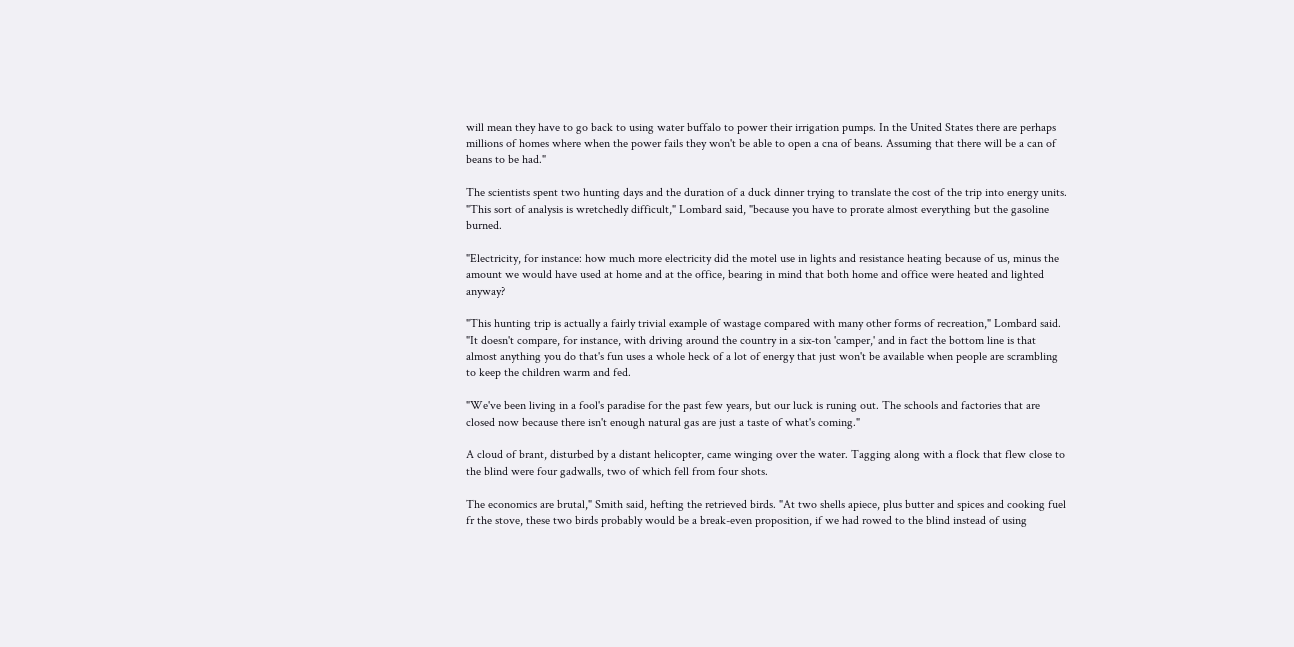will mean they have to go back to using water buffalo to power their irrigation pumps. In the United States there are perhaps millions of homes where when the power fails they won't be able to open a cna of beans. Assuming that there will be a can of beans to be had."

The scientists spent two hunting days and the duration of a duck dinner trying to translate the cost of the trip into energy units. "This sort of analysis is wretchedly difficult," Lombard said, "because you have to prorate almost everything but the gasoline burned.

"Electricity, for instance: how much more electricity did the motel use in lights and resistance heating because of us, minus the amount we would have used at home and at the office, bearing in mind that both home and office were heated and lighted anyway?

"This hunting trip is actually a fairly trivial example of wastage compared with many other forms of recreation," Lombard said. "It doesn't compare, for instance, with driving around the country in a six-ton 'camper,' and in fact the bottom line is that almost anything you do that's fun uses a whole heck of a lot of energy that just won't be available when people are scrambling to keep the children warm and fed.

"We've been living in a fool's paradise for the past few years, but our luck is runing out. The schools and factories that are closed now because there isn't enough natural gas are just a taste of what's coming."

A cloud of brant, disturbed by a distant helicopter, came winging over the water. Tagging along with a flock that flew close to the blind were four gadwalls, two of which fell from four shots.

The economics are brutal," Smith said, hefting the retrieved birds. "At two shells apiece, plus butter and spices and cooking fuel fr the stove, these two birds probably would be a break-even proposition, if we had rowed to the blind instead of using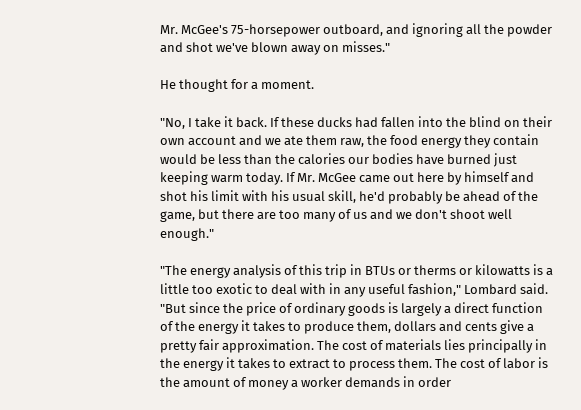Mr. McGee's 75-horsepower outboard, and ignoring all the powder and shot we've blown away on misses."

He thought for a moment.

"No, I take it back. If these ducks had fallen into the blind on their own account and we ate them raw, the food energy they contain would be less than the calories our bodies have burned just keeping warm today. If Mr. McGee came out here by himself and shot his limit with his usual skill, he'd probably be ahead of the game, but there are too many of us and we don't shoot well enough."

"The energy analysis of this trip in BTUs or therms or kilowatts is a little too exotic to deal with in any useful fashion," Lombard said. "But since the price of ordinary goods is largely a direct function of the energy it takes to produce them, dollars and cents give a pretty fair approximation. The cost of materials lies principally in the energy it takes to extract to process them. The cost of labor is the amount of money a worker demands in order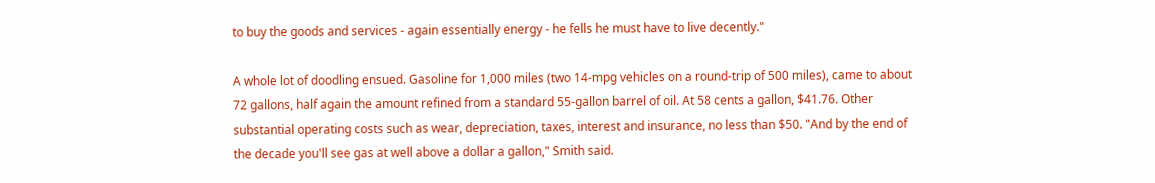to buy the goods and services - again essentially energy - he fells he must have to live decently."

A whole lot of doodling ensued. Gasoline for 1,000 miles (two 14-mpg vehicles on a round-trip of 500 miles), came to about 72 gallons, half again the amount refined from a standard 55-gallon barrel of oil. At 58 cents a gallon, $41.76. Other substantial operating costs such as wear, depreciation, taxes, interest and insurance, no less than $50. "And by the end of the decade you'll see gas at well above a dollar a gallon," Smith said.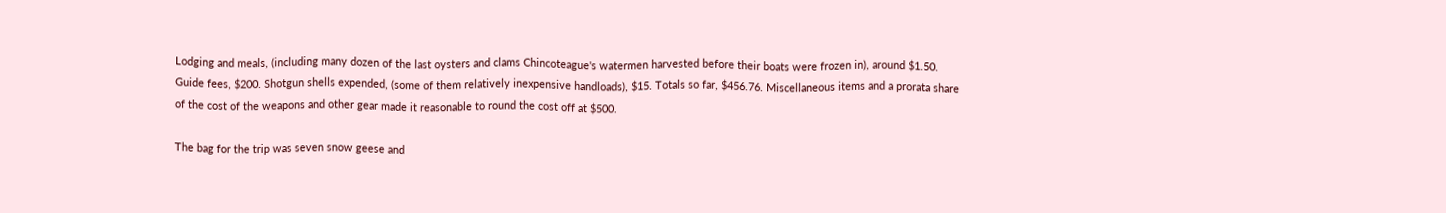Lodging and meals, (including many dozen of the last oysters and clams Chincoteague's watermen harvested before their boats were frozen in), around $1.50. Guide fees, $200. Shotgun shells expended, (some of them relatively inexpensive handloads), $15. Totals so far, $456.76. Miscellaneous items and a prorata share of the cost of the weapons and other gear made it reasonable to round the cost off at $500.

The bag for the trip was seven snow geese and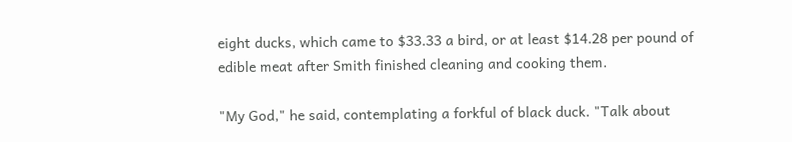eight ducks, which came to $33.33 a bird, or at least $14.28 per pound of edible meat after Smith finished cleaning and cooking them.

"My God," he said, contemplating a forkful of black duck. "Talk about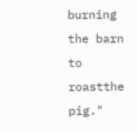burning the barn to roastthe pig."